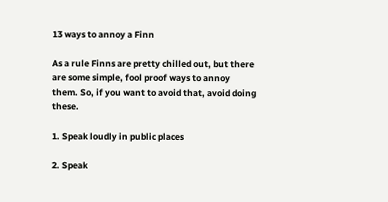13 ways to annoy a Finn

As a rule Finns are pretty chilled out, but there are some simple, fool proof ways to annoy them. So, if you want to avoid that, avoid doing these.

1. Speak loudly in public places

2. Speak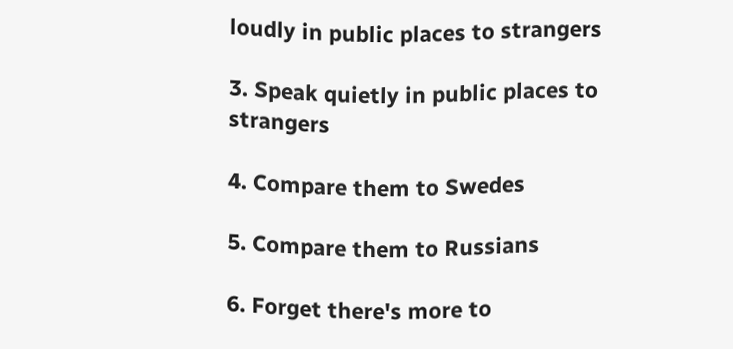loudly in public places to strangers

3. Speak quietly in public places to strangers

4. Compare them to Swedes

5. Compare them to Russians

6. Forget there's more to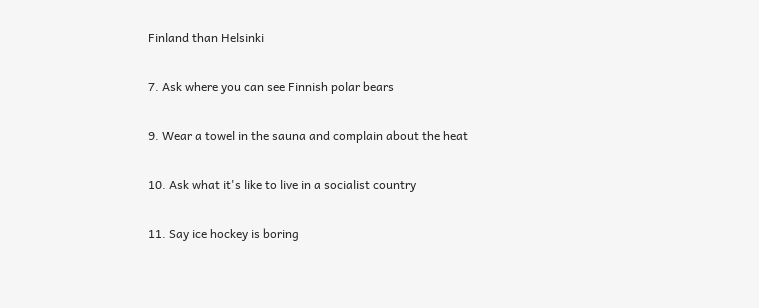Finland than Helsinki

7. Ask where you can see Finnish polar bears

9. Wear a towel in the sauna and complain about the heat

10. Ask what it's like to live in a socialist country

11. Say ice hockey is boring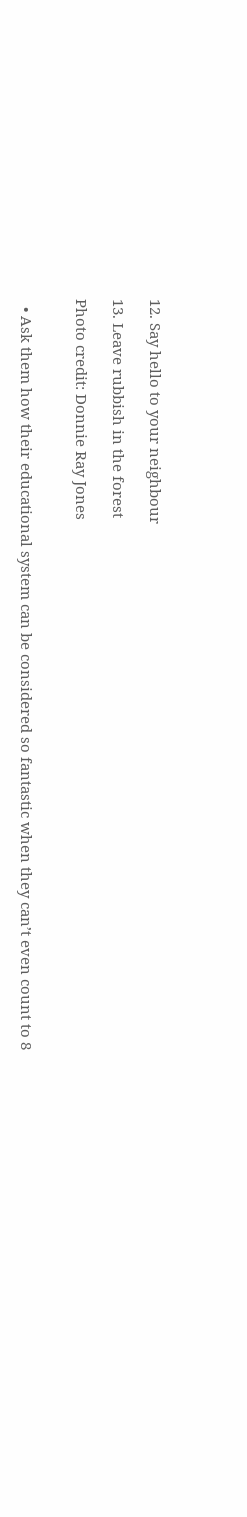12. Say hello to your neighbour

13. Leave rubbish in the forest

Photo credit: Donnie Ray Jones


  • Ask them how their educational system can be considered so fantastic when they can’t even count to 8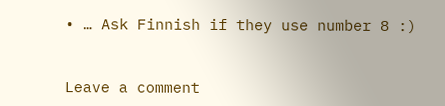• … Ask Finnish if they use number 8 :)


Leave a comment